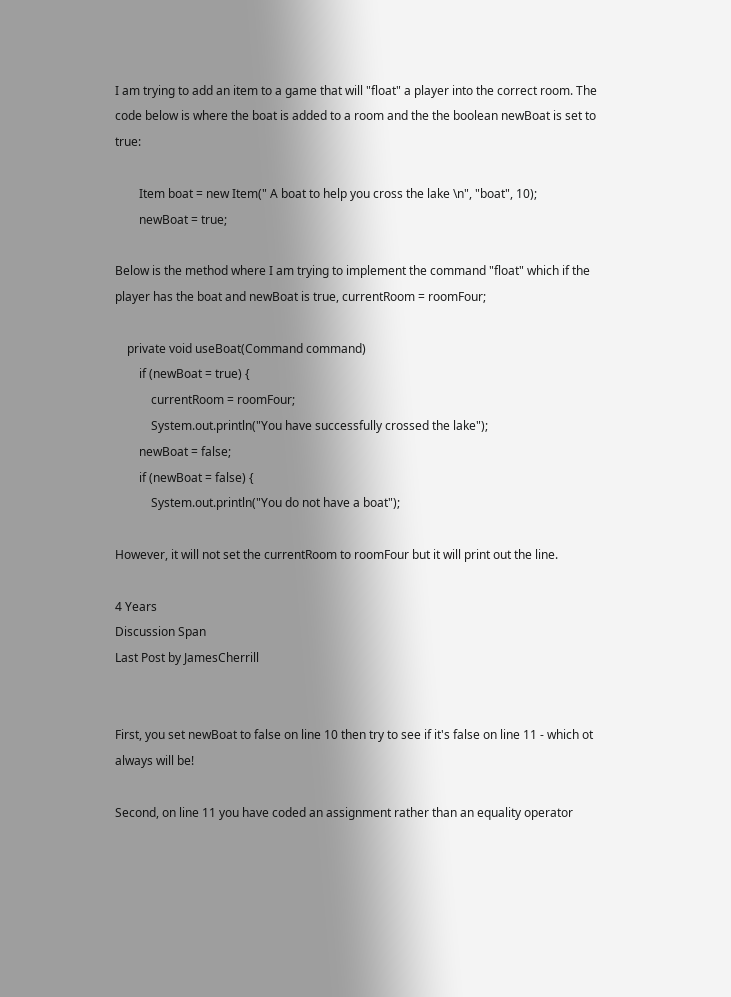I am trying to add an item to a game that will "float" a player into the correct room. The code below is where the boat is added to a room and the the boolean newBoat is set to true:

        Item boat = new Item(" A boat to help you cross the lake \n", "boat", 10);
        newBoat = true;

Below is the method where I am trying to implement the command "float" which if the player has the boat and newBoat is true, currentRoom = roomFour;

    private void useBoat(Command command)
        if (newBoat = true) {
            currentRoom = roomFour;
            System.out.println("You have successfully crossed the lake");
        newBoat = false;
        if (newBoat = false) {
            System.out.println("You do not have a boat");

However, it will not set the currentRoom to roomFour but it will print out the line.

4 Years
Discussion Span
Last Post by JamesCherrill


First, you set newBoat to false on line 10 then try to see if it's false on line 11 - which ot always will be!

Second, on line 11 you have coded an assignment rather than an equality operator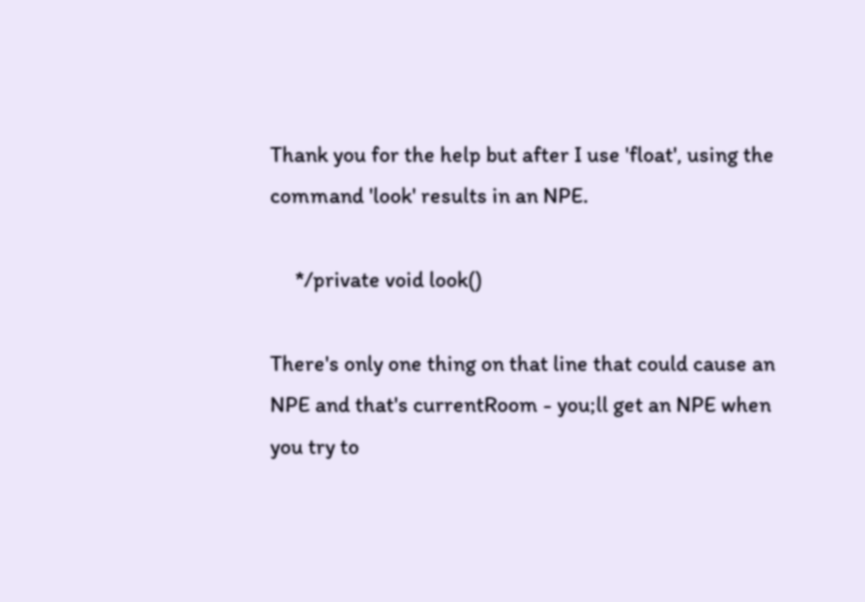Thank you for the help but after I use 'float', using the command 'look' results in an NPE.

     */private void look()

There's only one thing on that line that could cause an NPE and that's currentRoom - you;ll get an NPE when you try to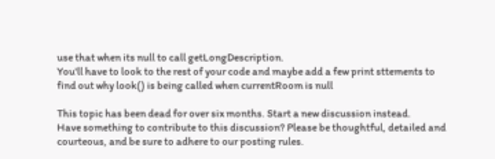use that when its null to call getLongDescription.
You'll have to look to the rest of your code and maybe add a few print sttements to find out why look() is being called when currentRoom is null

This topic has been dead for over six months. Start a new discussion instead.
Have something to contribute to this discussion? Please be thoughtful, detailed and courteous, and be sure to adhere to our posting rules.